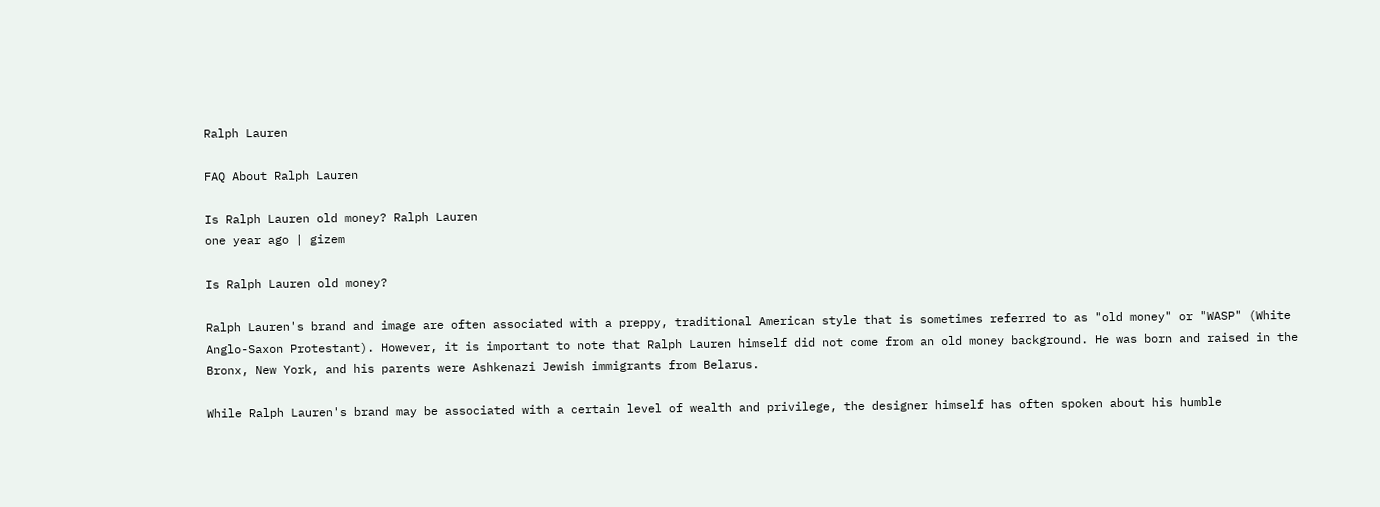Ralph Lauren

FAQ About Ralph Lauren

Is Ralph Lauren old money? Ralph Lauren
one year ago | gizem

Is Ralph Lauren old money?

Ralph Lauren's brand and image are often associated with a preppy, traditional American style that is sometimes referred to as "old money" or "WASP" (White Anglo-Saxon Protestant). However, it is important to note that Ralph Lauren himself did not come from an old money background. He was born and raised in the Bronx, New York, and his parents were Ashkenazi Jewish immigrants from Belarus.

While Ralph Lauren's brand may be associated with a certain level of wealth and privilege, the designer himself has often spoken about his humble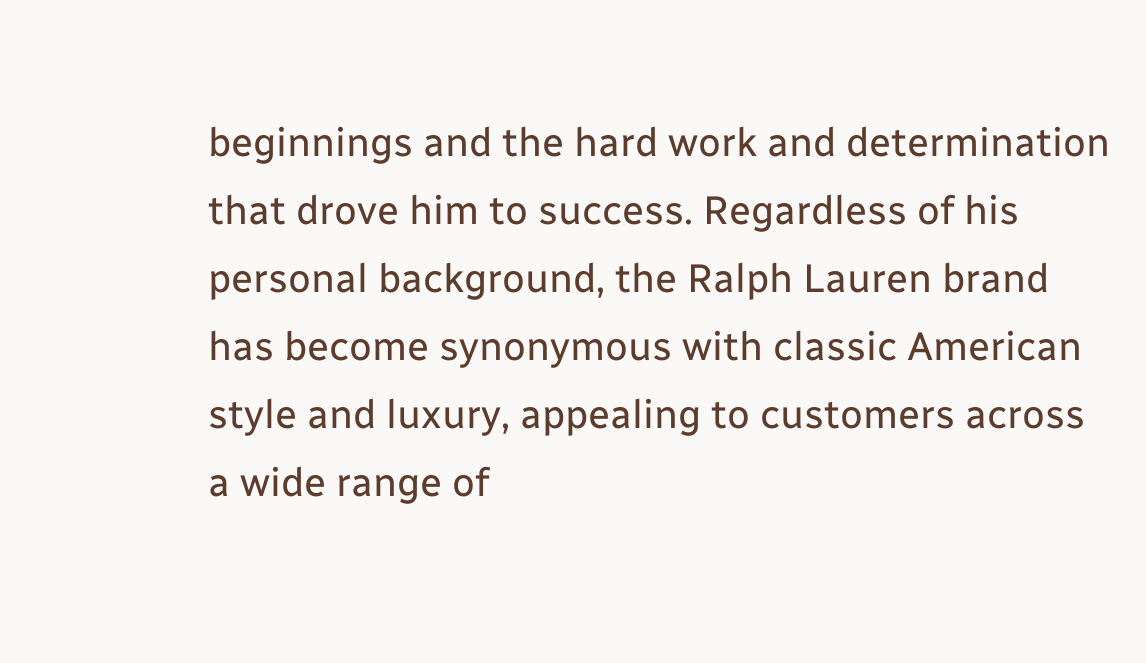beginnings and the hard work and determination that drove him to success. Regardless of his personal background, the Ralph Lauren brand has become synonymous with classic American style and luxury, appealing to customers across a wide range of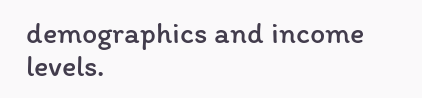demographics and income levels.